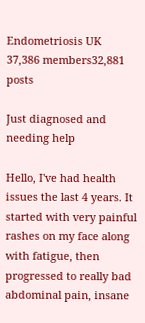Endometriosis UK
37,386 members32,881 posts

Just diagnosed and needing help

Hello, I've had health issues the last 4 years. It started with very painful rashes on my face along with fatigue, then progressed to really bad abdominal pain, insane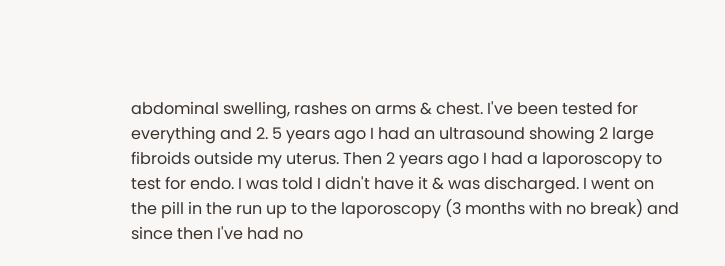abdominal swelling, rashes on arms & chest. I've been tested for everything and 2. 5 years ago I had an ultrasound showing 2 large fibroids outside my uterus. Then 2 years ago I had a laporoscopy to test for endo. I was told I didn't have it & was discharged. I went on the pill in the run up to the laporoscopy (3 months with no break) and since then I've had no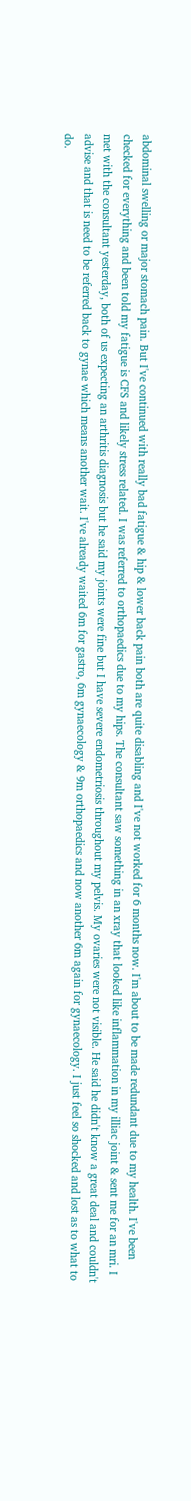abdominal swelling or major stomach pain. But I've continued with really bad fatigue & hip & lower back pain both are quite disabling and I've not worked for 6 months now. I'm about to be made redundant due to my health. I've been checked for everything and been told my fatigue is CFS and likely stress related. I was referred to orthopaedics due to my hips. The consultant saw something in an xray that looked like inflammation in my illiac joint & sent me for an mri. I met with the consultant yesterday, both of us expecting an arthritis diagnosis but he said my joints were fine but I have severe endometriosis throughout my pelvis. My ovaries were not visible. He said he didn't know a great deal and couldn't advise and that is need to be referred back to gynae which means another wait. I've already waited 6m for gastro, 6m gynaecology & 9m orthopaedics and now another 6m again for gynaecology. I just feel so shocked and lost as to what to do.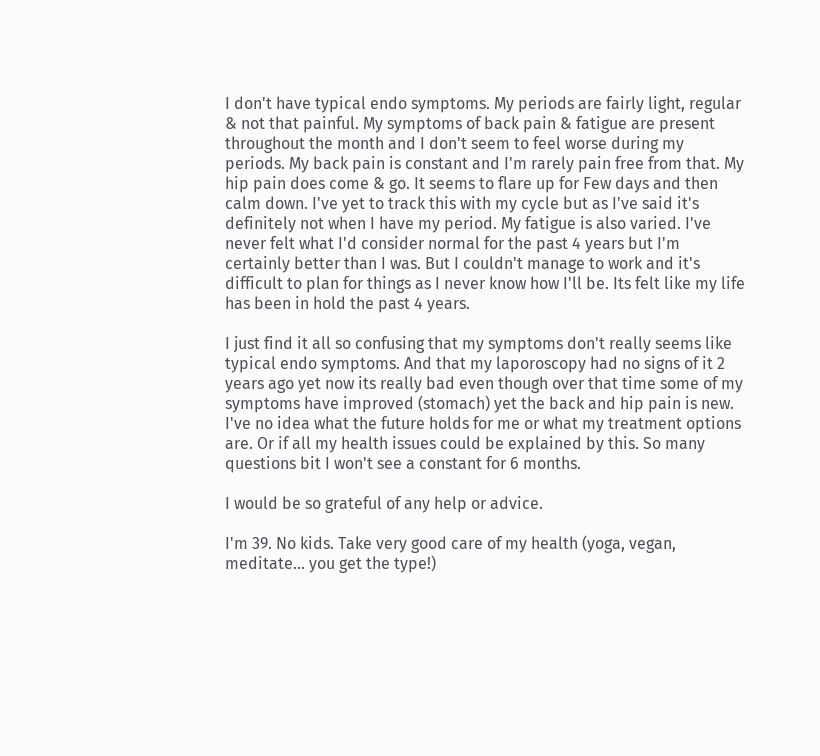I don't have typical endo symptoms. My periods are fairly light, regular & not that painful. My symptoms of back pain & fatigue are present throughout the month and I don't seem to feel worse during my periods. My back pain is constant and I'm rarely pain free from that. My hip pain does come & go. It seems to flare up for Few days and then calm down. I've yet to track this with my cycle but as I've said it's definitely not when I have my period. My fatigue is also varied. I've never felt what I'd consider normal for the past 4 years but I'm certainly better than I was. But I couldn't manage to work and it's difficult to plan for things as I never know how I'll be. Its felt like my life has been in hold the past 4 years.

I just find it all so confusing that my symptoms don't really seems like typical endo symptoms. And that my laporoscopy had no signs of it 2 years ago yet now its really bad even though over that time some of my symptoms have improved (stomach) yet the back and hip pain is new. I've no idea what the future holds for me or what my treatment options are. Or if all my health issues could be explained by this. So many questions bit I won't see a constant for 6 months.

I would be so grateful of any help or advice.

I'm 39. No kids. Take very good care of my health (yoga, vegan, meditate... you get the type!)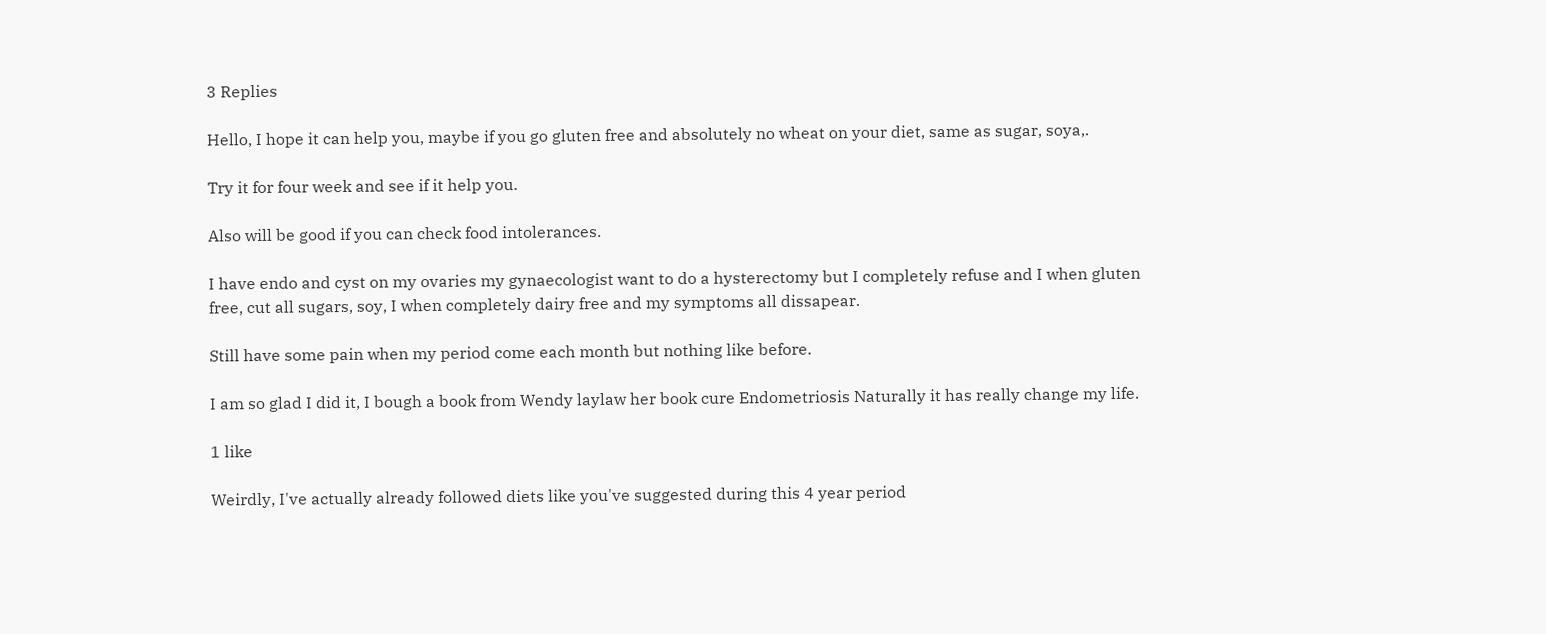3 Replies

Hello, I hope it can help you, maybe if you go gluten free and absolutely no wheat on your diet, same as sugar, soya,.

Try it for four week and see if it help you.

Also will be good if you can check food intolerances.

I have endo and cyst on my ovaries my gynaecologist want to do a hysterectomy but I completely refuse and I when gluten free, cut all sugars, soy, I when completely dairy free and my symptoms all dissapear.

Still have some pain when my period come each month but nothing like before.

I am so glad I did it, I bough a book from Wendy laylaw her book cure Endometriosis Naturally it has really change my life.

1 like

Weirdly, I've actually already followed diets like you've suggested during this 4 year period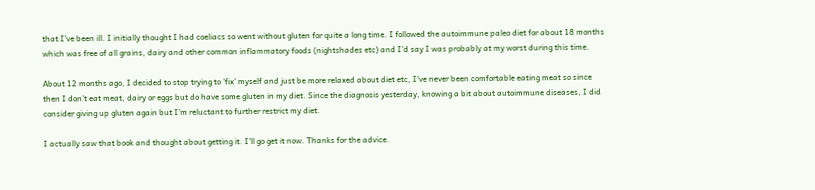that I've been ill. I initially thought I had coeliacs so went without gluten for quite a long time. I followed the autoimmune paleo diet for about 18 months which was free of all grains, dairy and other common inflammatory foods (nightshades etc) and I'd say I was probably at my worst during this time.

About 12 months ago, I decided to stop trying to 'fix' myself and just be more relaxed about diet etc, I've never been comfortable eating meat so since then I don't eat meat, dairy or eggs but do have some gluten in my diet. Since the diagnosis yesterday, knowing a bit about autoimmune diseases, I did consider giving up gluten again but I'm reluctant to further restrict my diet.

I actually saw that book and thought about getting it. I'll go get it now. Thanks for the advice.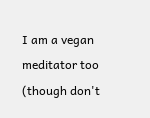I am a vegan meditator too (though don't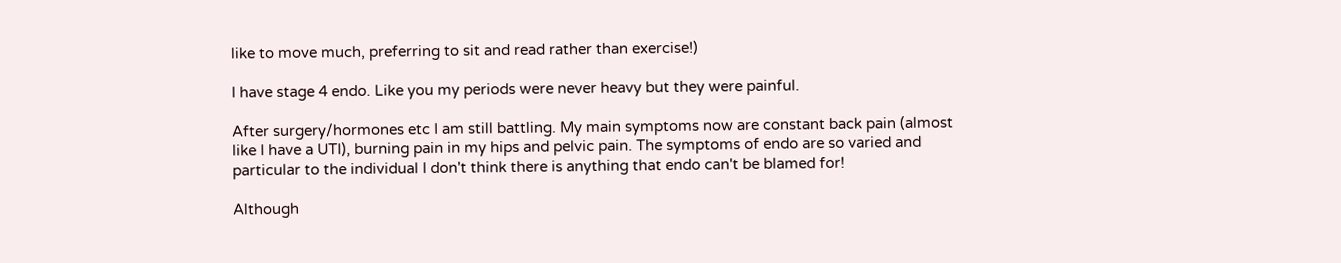like to move much, preferring to sit and read rather than exercise!)

I have stage 4 endo. Like you my periods were never heavy but they were painful.

After surgery/hormones etc I am still battling. My main symptoms now are constant back pain (almost like I have a UTI), burning pain in my hips and pelvic pain. The symptoms of endo are so varied and particular to the individual I don't think there is anything that endo can't be blamed for!

Although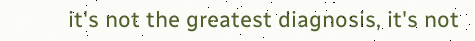it's not the greatest diagnosis, it's not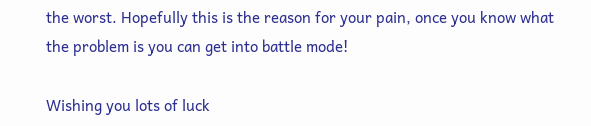the worst. Hopefully this is the reason for your pain, once you know what the problem is you can get into battle mode!

Wishing you lots of luck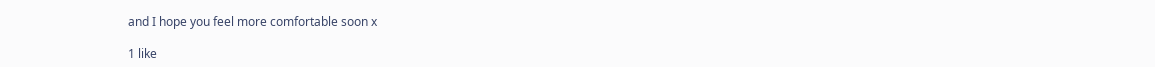and I hope you feel more comfortable soon x

1 like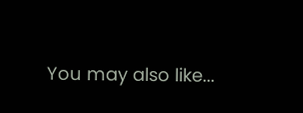You may also like...